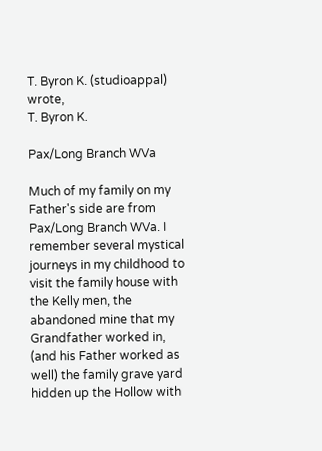T. Byron K. (studioappal) wrote,
T. Byron K.

Pax/Long Branch WVa

Much of my family on my Father's side are from Pax/Long Branch WVa. I remember several mystical journeys in my childhood to visit the family house with the Kelly men, the abandoned mine that my Grandfather worked in, (and his Father worked as well) the family grave yard hidden up the Hollow with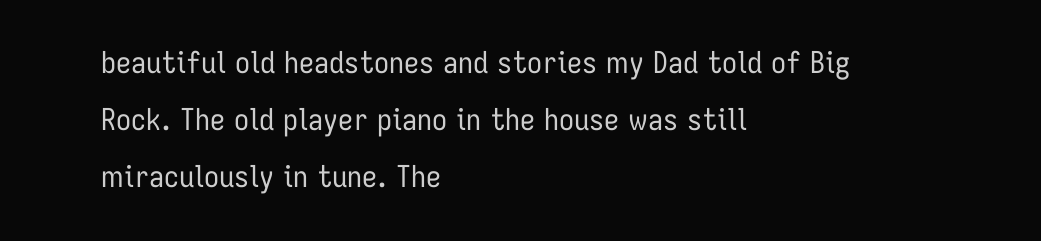beautiful old headstones and stories my Dad told of Big Rock. The old player piano in the house was still miraculously in tune. The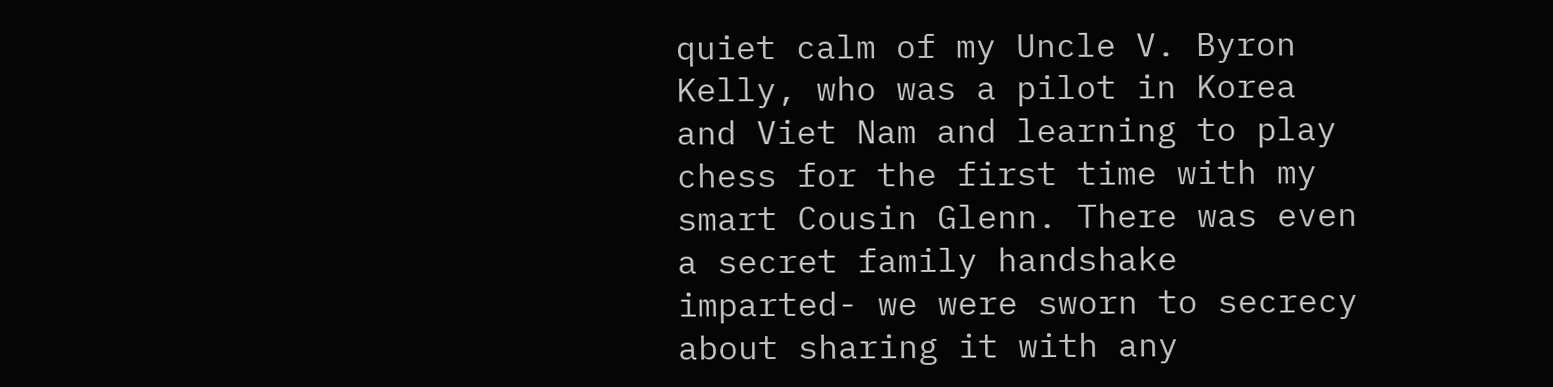quiet calm of my Uncle V. Byron Kelly, who was a pilot in Korea and Viet Nam and learning to play chess for the first time with my smart Cousin Glenn. There was even a secret family handshake imparted- we were sworn to secrecy about sharing it with any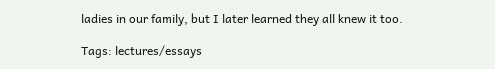ladies in our family, but I later learned they all knew it too.

Tags: lectures/essays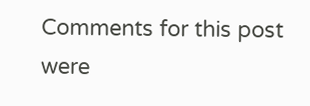Comments for this post were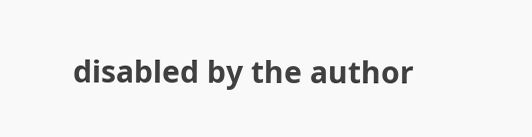disabled by the author